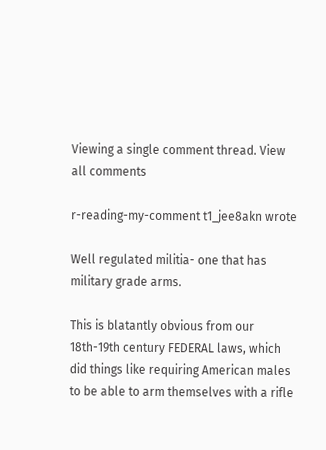Viewing a single comment thread. View all comments

r-reading-my-comment t1_jee8akn wrote

Well regulated militia- one that has military grade arms.

This is blatantly obvious from our 18th-19th century FEDERAL laws, which did things like requiring American males to be able to arm themselves with a rifle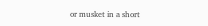or musket in a short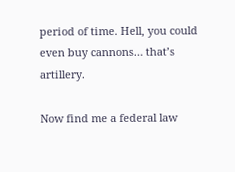period of time. Hell, you could even buy cannons… that’s artillery.

Now find me a federal law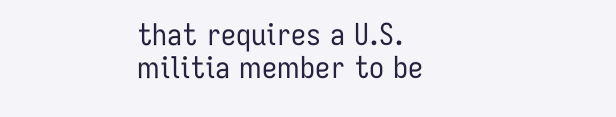that requires a U.S. militia member to be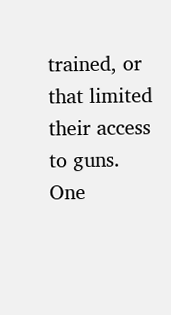trained, or that limited their access to guns. One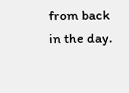from back in the day.